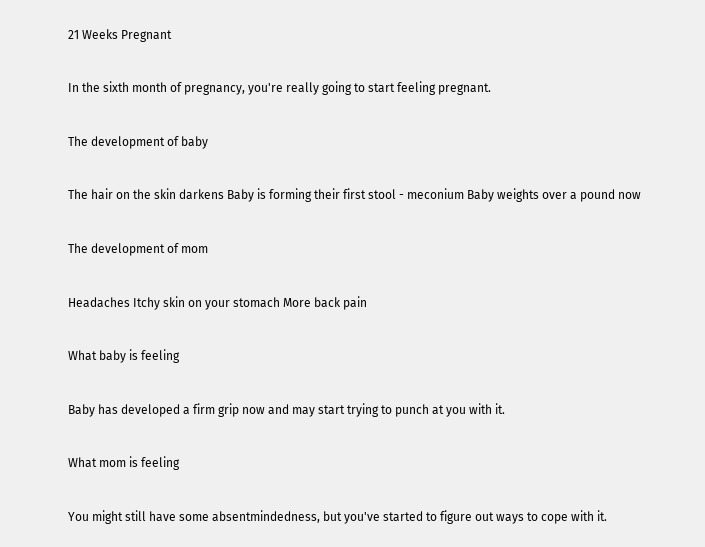21 Weeks Pregnant

In the sixth month of pregnancy, you're really going to start feeling pregnant.

The development of baby

The hair on the skin darkens Baby is forming their first stool - meconium Baby weights over a pound now

The development of mom

Headaches Itchy skin on your stomach More back pain

What baby is feeling

Baby has developed a firm grip now and may start trying to punch at you with it.

What mom is feeling

You might still have some absentmindedness, but you've started to figure out ways to cope with it.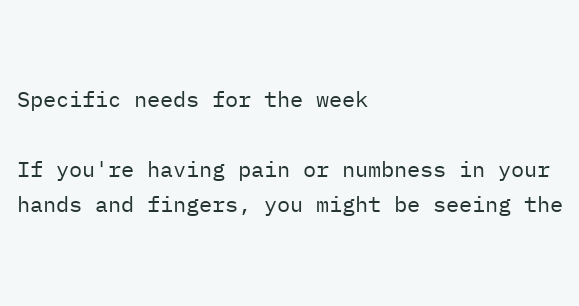Specific needs for the week

If you're having pain or numbness in your hands and fingers, you might be seeing the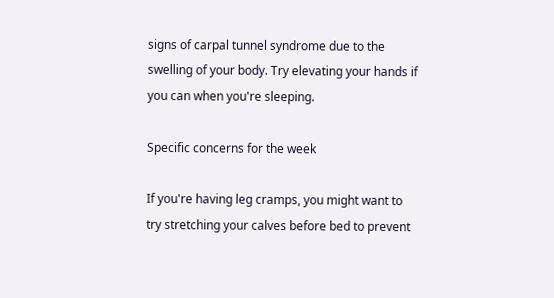signs of carpal tunnel syndrome due to the swelling of your body. Try elevating your hands if you can when you're sleeping.

Specific concerns for the week

If you're having leg cramps, you might want to try stretching your calves before bed to prevent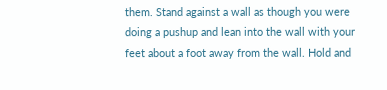them. Stand against a wall as though you were doing a pushup and lean into the wall with your feet about a foot away from the wall. Hold and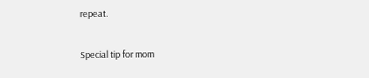repeat.

Special tip for mom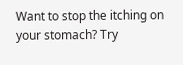Want to stop the itching on your stomach? Try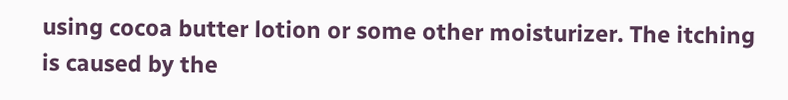using cocoa butter lotion or some other moisturizer. The itching is caused by the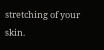stretching of your skin.